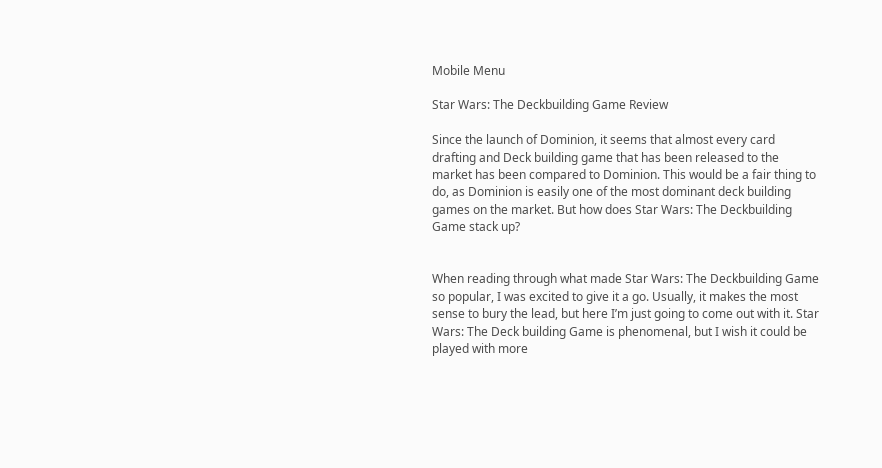Mobile Menu

Star Wars: The Deckbuilding Game Review

Since the launch of Dominion, it seems that almost every card drafting and Deck building game that has been released to the market has been compared to Dominion. This would be a fair thing to do, as Dominion is easily one of the most dominant deck building games on the market. But how does Star Wars: The Deckbuilding Game stack up?


When reading through what made Star Wars: The Deckbuilding Game so popular, I was excited to give it a go. Usually, it makes the most sense to bury the lead, but here I’m just going to come out with it. Star Wars: The Deck building Game is phenomenal, but I wish it could be played with more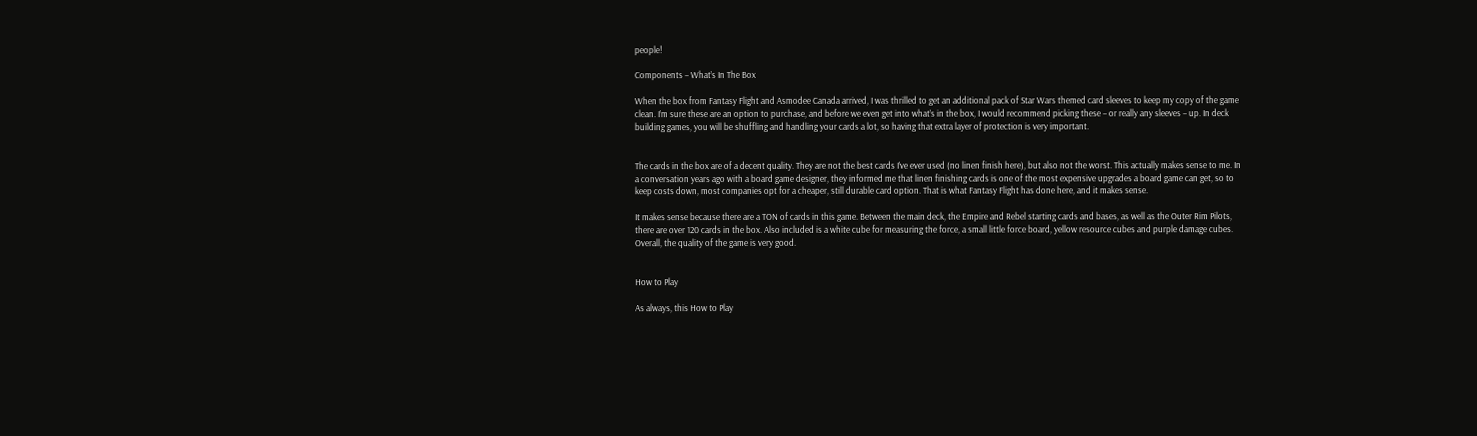people!

Components – What’s In The Box

When the box from Fantasy Flight and Asmodee Canada arrived, I was thrilled to get an additional pack of Star Wars themed card sleeves to keep my copy of the game clean. I’m sure these are an option to purchase, and before we even get into what’s in the box, I would recommend picking these – or really any sleeves – up. In deck building games, you will be shuffling and handling your cards a lot, so having that extra layer of protection is very important.


The cards in the box are of a decent quality. They are not the best cards I’ve ever used (no linen finish here), but also not the worst. This actually makes sense to me. In a conversation years ago with a board game designer, they informed me that linen finishing cards is one of the most expensive upgrades a board game can get, so to keep costs down, most companies opt for a cheaper, still durable card option. That is what Fantasy Flight has done here, and it makes sense.

It makes sense because there are a TON of cards in this game. Between the main deck, the Empire and Rebel starting cards and bases, as well as the Outer Rim Pilots, there are over 120 cards in the box. Also included is a white cube for measuring the force, a small little force board, yellow resource cubes and purple damage cubes. Overall, the quality of the game is very good.


How to Play

As always, this How to Play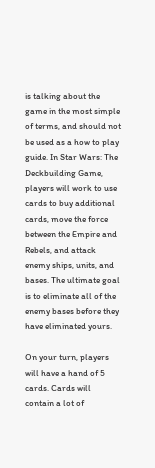is talking about the game in the most simple of terms, and should not be used as a how to play guide. In Star Wars: The Deckbuilding Game, players will work to use cards to buy additional cards, move the force between the Empire and Rebels, and attack enemy ships, units, and bases. The ultimate goal is to eliminate all of the enemy bases before they have eliminated yours.

On your turn, players will have a hand of 5 cards. Cards will contain a lot of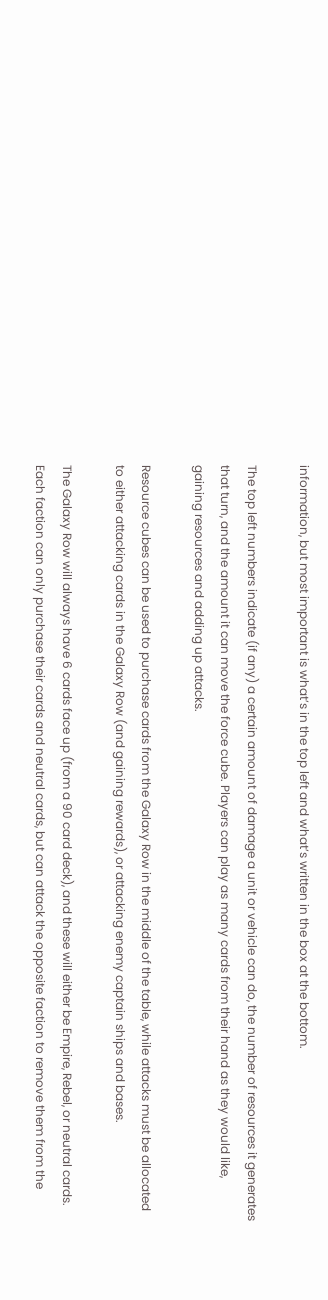information, but most important is what’s in the top left and what’s written in the box at the bottom.

The top left numbers indicate (if any) a certain amount of damage a unit or vehicle can do, the number of resources it generates that turn, and the amount it can move the force cube. Players can play as many cards from their hand as they would like, gaining resources and adding up attacks.

Resource cubes can be used to purchase cards from the Galaxy Row in the middle of the table, while attacks must be allocated to either attacking cards in the Galaxy Row (and gaining rewards), or attacking enemy captain ships and bases.

The Galaxy Row will always have 6 cards face up (from a 90 card deck), and these will either be Empire, Rebel, or neutral cards. Each faction can only purchase their cards and neutral cards, but can attack the opposite faction to remove them from the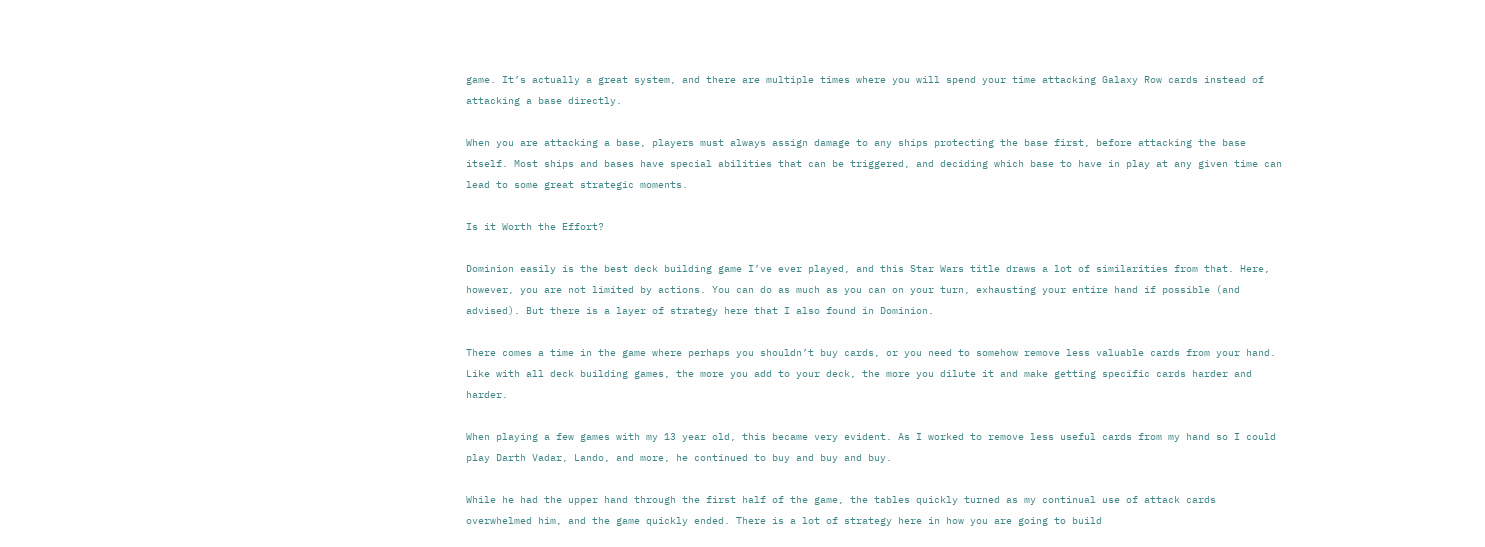game. It’s actually a great system, and there are multiple times where you will spend your time attacking Galaxy Row cards instead of attacking a base directly.

When you are attacking a base, players must always assign damage to any ships protecting the base first, before attacking the base itself. Most ships and bases have special abilities that can be triggered, and deciding which base to have in play at any given time can lead to some great strategic moments.

Is it Worth the Effort?

Dominion easily is the best deck building game I’ve ever played, and this Star Wars title draws a lot of similarities from that. Here, however, you are not limited by actions. You can do as much as you can on your turn, exhausting your entire hand if possible (and advised). But there is a layer of strategy here that I also found in Dominion.

There comes a time in the game where perhaps you shouldn’t buy cards, or you need to somehow remove less valuable cards from your hand. Like with all deck building games, the more you add to your deck, the more you dilute it and make getting specific cards harder and harder.

When playing a few games with my 13 year old, this became very evident. As I worked to remove less useful cards from my hand so I could play Darth Vadar, Lando, and more, he continued to buy and buy and buy.

While he had the upper hand through the first half of the game, the tables quickly turned as my continual use of attack cards overwhelmed him, and the game quickly ended. There is a lot of strategy here in how you are going to build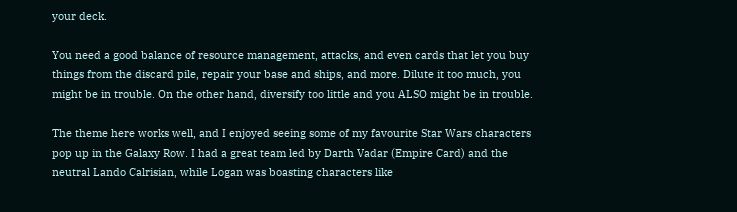your deck.

You need a good balance of resource management, attacks, and even cards that let you buy things from the discard pile, repair your base and ships, and more. Dilute it too much, you might be in trouble. On the other hand, diversify too little and you ALSO might be in trouble.

The theme here works well, and I enjoyed seeing some of my favourite Star Wars characters pop up in the Galaxy Row. I had a great team led by Darth Vadar (Empire Card) and the neutral Lando Calrisian, while Logan was boasting characters like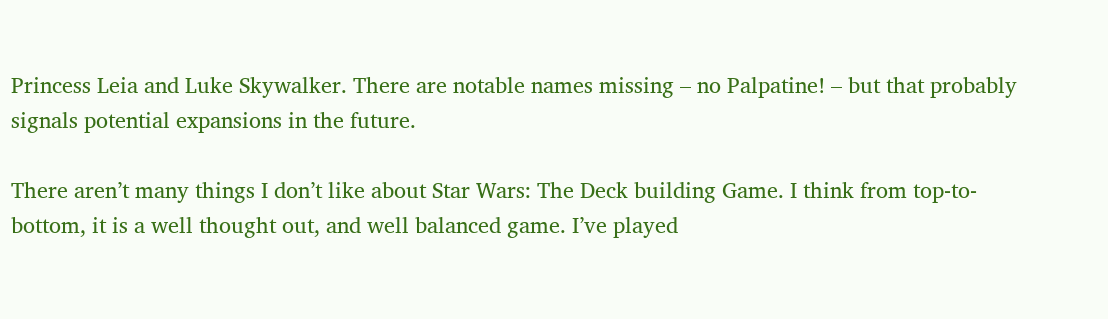Princess Leia and Luke Skywalker. There are notable names missing – no Palpatine! – but that probably signals potential expansions in the future.

There aren’t many things I don’t like about Star Wars: The Deck building Game. I think from top-to-bottom, it is a well thought out, and well balanced game. I’ve played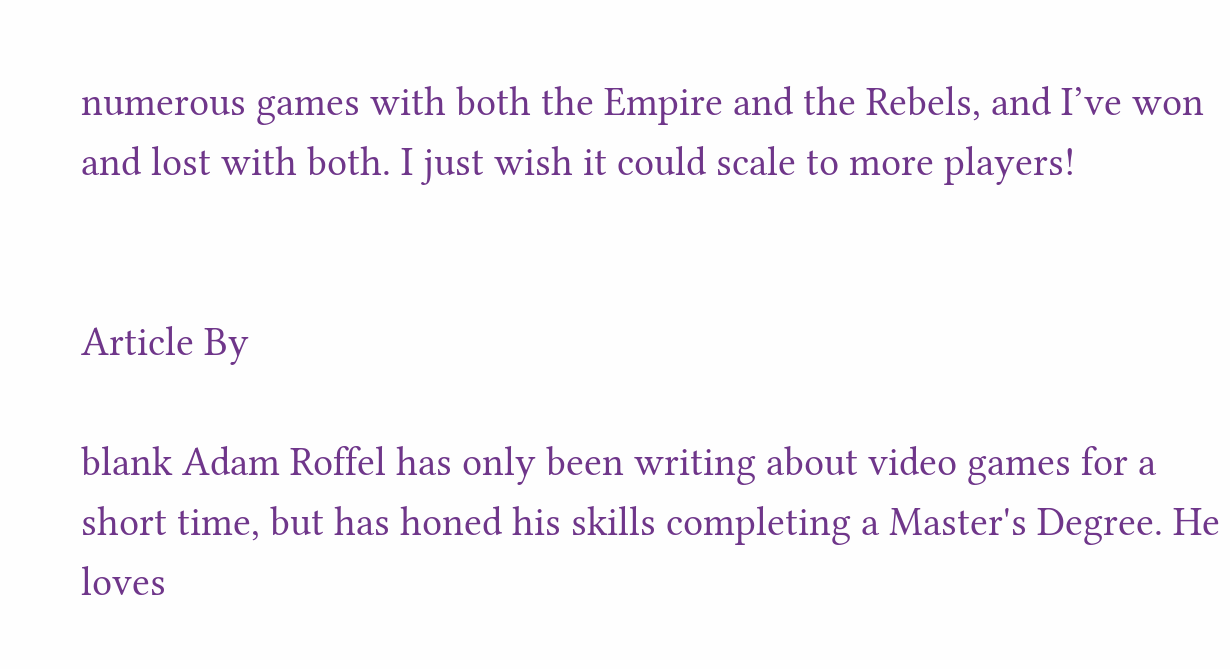numerous games with both the Empire and the Rebels, and I’ve won and lost with both. I just wish it could scale to more players!


Article By

blank Adam Roffel has only been writing about video games for a short time, but has honed his skills completing a Master's Degree. He loves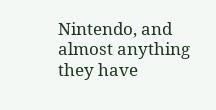Nintendo, and almost anything they have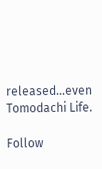released...even Tomodachi Life.

Follow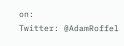on:
Twitter: @AdamRoffel